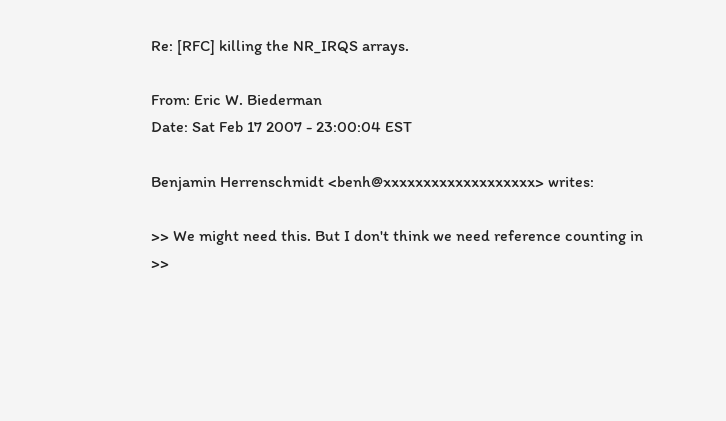Re: [RFC] killing the NR_IRQS arrays.

From: Eric W. Biederman
Date: Sat Feb 17 2007 - 23:00:04 EST

Benjamin Herrenschmidt <benh@xxxxxxxxxxxxxxxxxxx> writes:

>> We might need this. But I don't think we need reference counting in
>>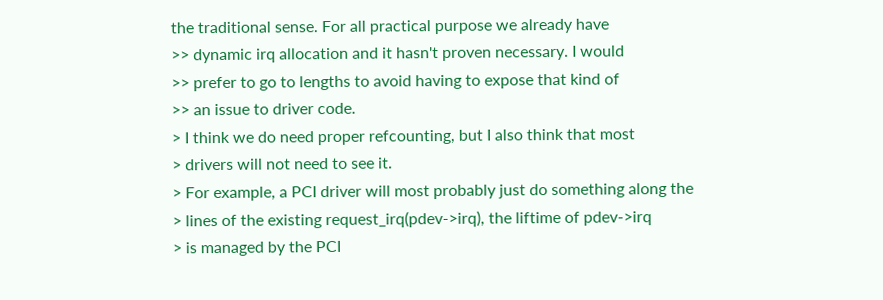the traditional sense. For all practical purpose we already have
>> dynamic irq allocation and it hasn't proven necessary. I would
>> prefer to go to lengths to avoid having to expose that kind of
>> an issue to driver code.
> I think we do need proper refcounting, but I also think that most
> drivers will not need to see it.
> For example, a PCI driver will most probably just do something along the
> lines of the existing request_irq(pdev->irq), the liftime of pdev->irq
> is managed by the PCI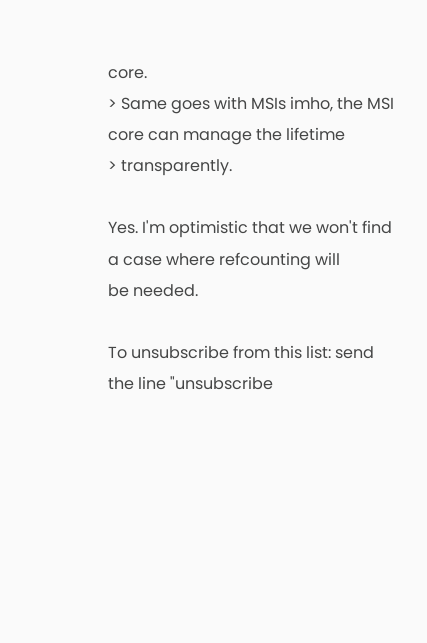core.
> Same goes with MSIs imho, the MSI core can manage the lifetime
> transparently.

Yes. I'm optimistic that we won't find a case where refcounting will
be needed.

To unsubscribe from this list: send the line "unsubscribe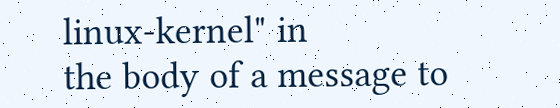linux-kernel" in
the body of a message to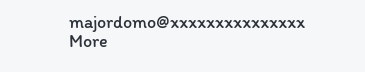majordomo@xxxxxxxxxxxxxxx
More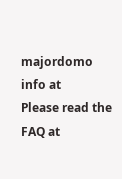majordomo info at
Please read the FAQ at